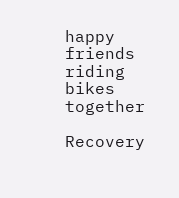happy friends riding bikes together

Recovery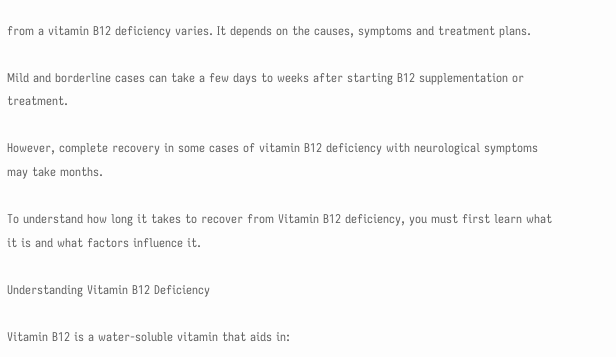from a vitamin B12 deficiency varies. It depends on the causes, symptoms and treatment plans.

Mild and borderline cases can take a few days to weeks after starting B12 supplementation or treatment.

However, complete recovery in some cases of vitamin B12 deficiency with neurological symptoms may take months.

To understand how long it takes to recover from Vitamin B12 deficiency, you must first learn what it is and what factors influence it.

Understanding Vitamin B12 Deficiency

Vitamin B12 is a water-soluble vitamin that aids in: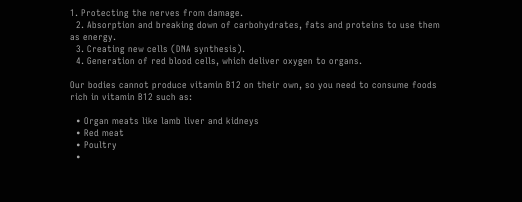1. Protecting the nerves from damage.
  2. Absorption and breaking down of carbohydrates, fats and proteins to use them as energy.
  3. Creating new cells (DNA synthesis).
  4. Generation of red blood cells, which deliver oxygen to organs.

Our bodies cannot produce vitamin B12 on their own, so you need to consume foods rich in vitamin B12 such as:

  • Organ meats like lamb liver and kidneys
  • Red meat
  • Poultry
  •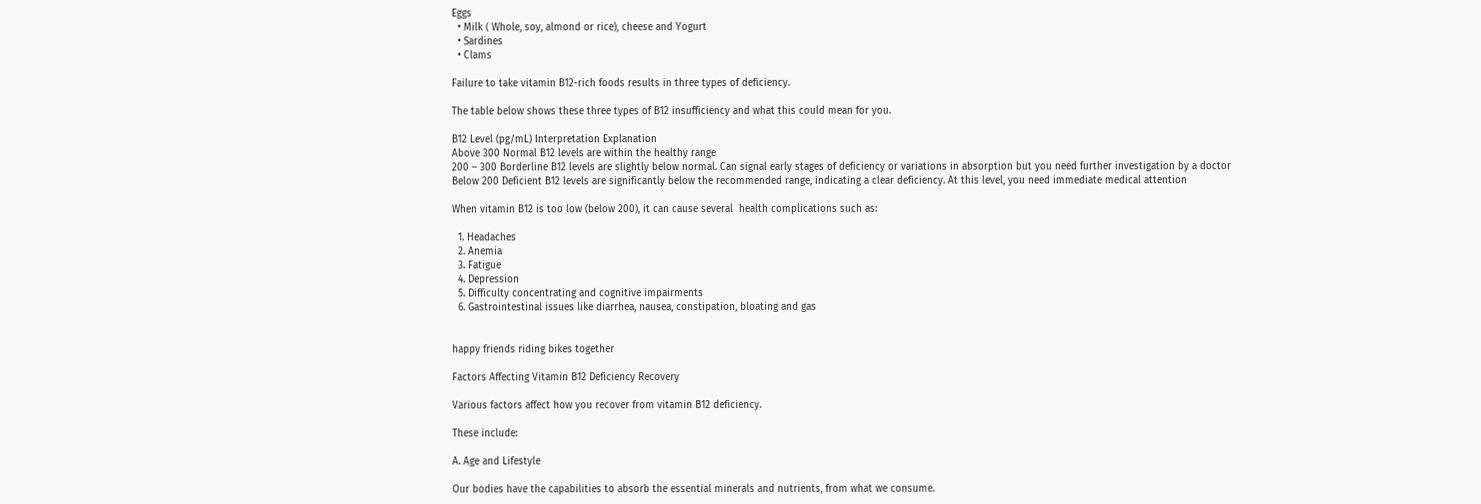Eggs
  • Milk ( Whole, soy, almond or rice), cheese and Yogurt
  • Sardines
  • Clams

Failure to take vitamin B12-rich foods results in three types of deficiency.

The table below shows these three types of B12 insufficiency and what this could mean for you.

B12 Level (pg/mL) Interpretation Explanation
Above 300 Normal B12 levels are within the healthy range
200 – 300 Borderline B12 levels are slightly below normal. Can signal early stages of deficiency or variations in absorption but you need further investigation by a doctor
Below 200 Deficient B12 levels are significantly below the recommended range, indicating a clear deficiency. At this level, you need immediate medical attention

When vitamin B12 is too low (below 200), it can cause several  health complications such as:

  1. Headaches
  2. Anemia
  3. Fatigue
  4. Depression
  5. Difficulty concentrating and cognitive impairments
  6. Gastrointestinal issues like diarrhea, nausea, constipation, bloating and gas


happy friends riding bikes together

Factors Affecting Vitamin B12 Deficiency Recovery

Various factors affect how you recover from vitamin B12 deficiency.

These include:

A. Age and Lifestyle

Our bodies have the capabilities to absorb the essential minerals and nutrients, from what we consume.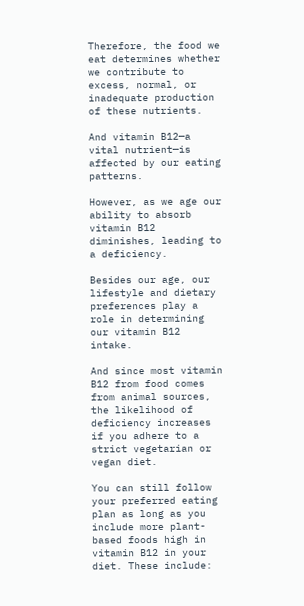Therefore, the food we eat determines whether we contribute to excess, normal, or inadequate production of these nutrients.

And vitamin B12—a vital nutrient—is affected by our eating patterns.

However, as we age our ability to absorb vitamin B12 diminishes, leading to a deficiency.

Besides our age, our lifestyle and dietary preferences play a role in determining our vitamin B12 intake.

And since most vitamin B12 from food comes from animal sources, the likelihood of deficiency increases if you adhere to a strict vegetarian or vegan diet.

You can still follow your preferred eating plan as long as you include more plant-based foods high in vitamin B12 in your diet. These include: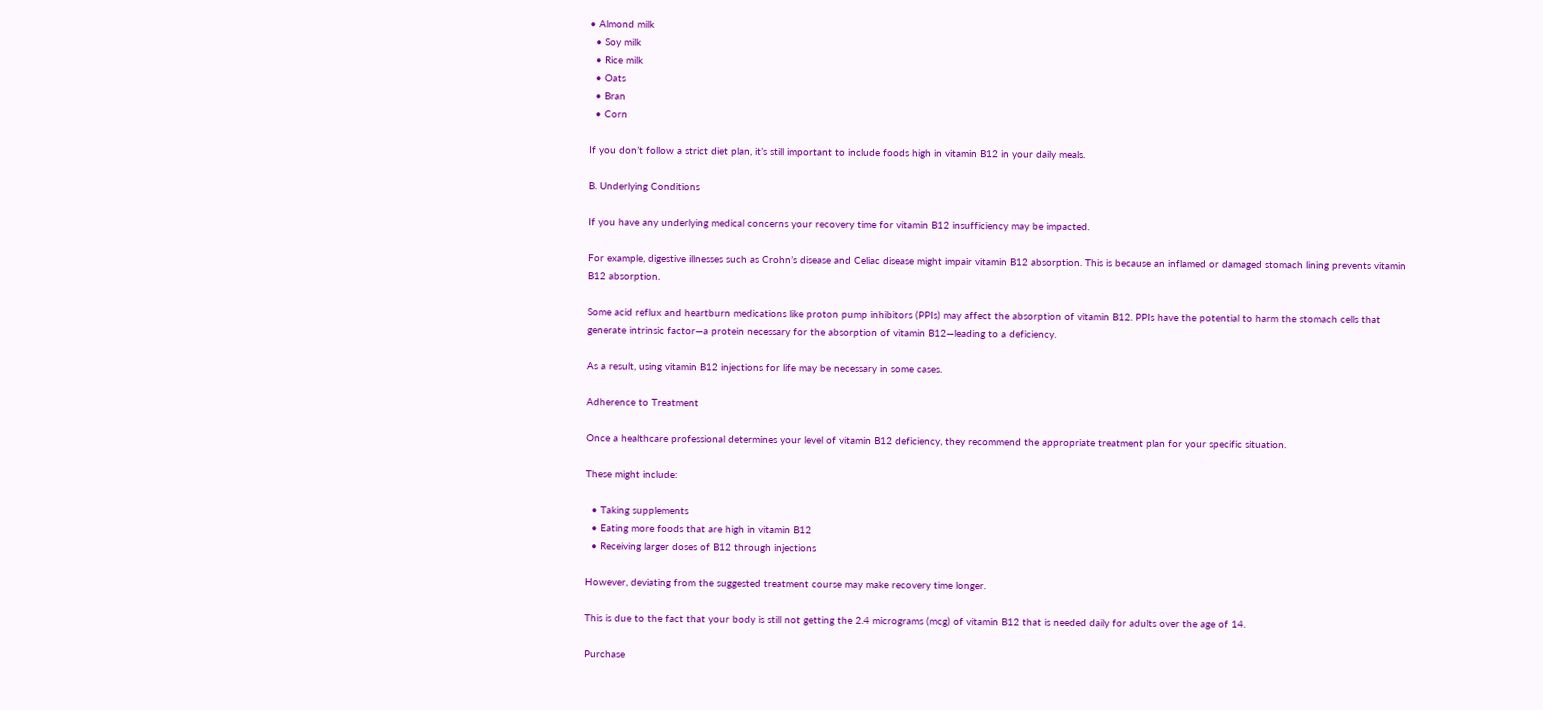• Almond milk
  • Soy milk
  • Rice milk
  • Oats
  • Bran
  • Corn

If you don’t follow a strict diet plan, it’s still important to include foods high in vitamin B12 in your daily meals.

B. Underlying Conditions

If you have any underlying medical concerns your recovery time for vitamin B12 insufficiency may be impacted.

For example, digestive illnesses such as Crohn’s disease and Celiac disease might impair vitamin B12 absorption. This is because an inflamed or damaged stomach lining prevents vitamin B12 absorption.

Some acid reflux and heartburn medications like proton pump inhibitors (PPIs) may affect the absorption of vitamin B12. PPIs have the potential to harm the stomach cells that generate intrinsic factor—a protein necessary for the absorption of vitamin B12—leading to a deficiency.

As a result, using vitamin B12 injections for life may be necessary in some cases.

Adherence to Treatment

Once a healthcare professional determines your level of vitamin B12 deficiency, they recommend the appropriate treatment plan for your specific situation.

These might include:

  • Taking supplements
  • Eating more foods that are high in vitamin B12
  • Receiving larger doses of B12 through injections

However, deviating from the suggested treatment course may make recovery time longer.

This is due to the fact that your body is still not getting the 2.4 micrograms (mcg) of vitamin B12 that is needed daily for adults over the age of 14.

Purchase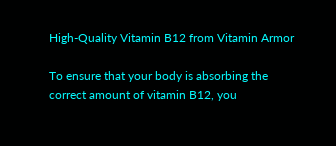High-Quality Vitamin B12 from Vitamin Armor

To ensure that your body is absorbing the correct amount of vitamin B12, you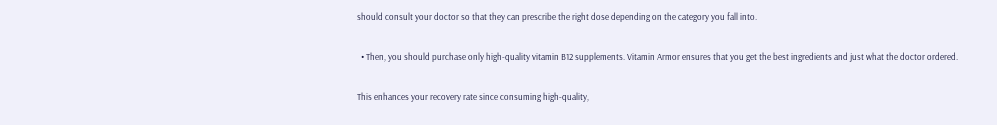should consult your doctor so that they can prescribe the right dose depending on the category you fall into.

  • Then, you should purchase only high-quality vitamin B12 supplements. Vitamin Armor ensures that you get the best ingredients and just what the doctor ordered.

This enhances your recovery rate since consuming high-quality,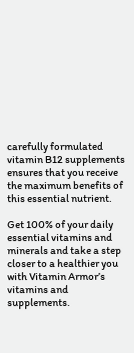carefully formulated vitamin B12 supplements ensures that you receive the maximum benefits of this essential nutrient.

Get 100% of your daily essential vitamins and minerals and take a step closer to a healthier you with Vitamin Armor’s vitamins and supplements.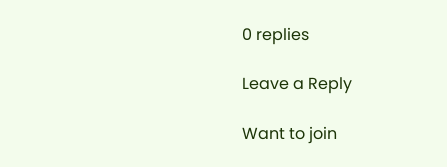0 replies

Leave a Reply

Want to join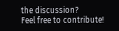the discussion?
Feel free to contribute!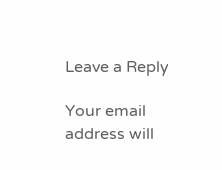Leave a Reply

Your email address will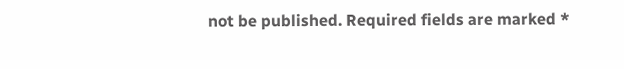not be published. Required fields are marked *